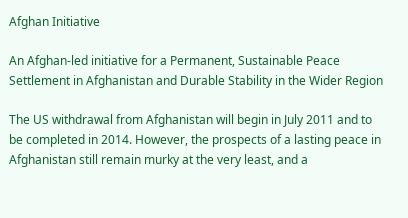Afghan Initiative

An Afghan-led initiative for a Permanent, Sustainable Peace Settlement in Afghanistan and Durable Stability in the Wider Region

The US withdrawal from Afghanistan will begin in July 2011 and to be completed in 2014. However, the prospects of a lasting peace in Afghanistan still remain murky at the very least, and a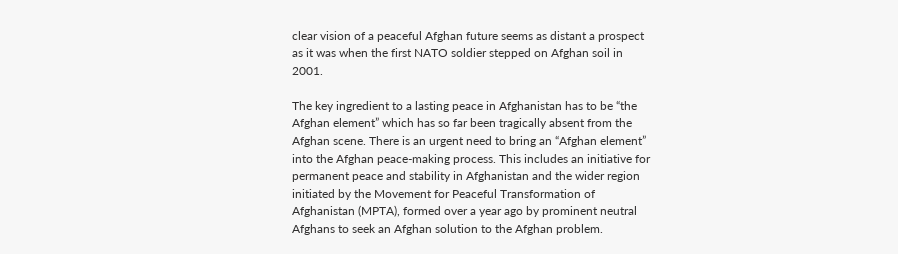clear vision of a peaceful Afghan future seems as distant a prospect as it was when the first NATO soldier stepped on Afghan soil in 2001.

The key ingredient to a lasting peace in Afghanistan has to be “the Afghan element” which has so far been tragically absent from the Afghan scene. There is an urgent need to bring an “Afghan element” into the Afghan peace-making process. This includes an initiative for permanent peace and stability in Afghanistan and the wider region initiated by the Movement for Peaceful Transformation of Afghanistan (MPTA), formed over a year ago by prominent neutral Afghans to seek an Afghan solution to the Afghan problem.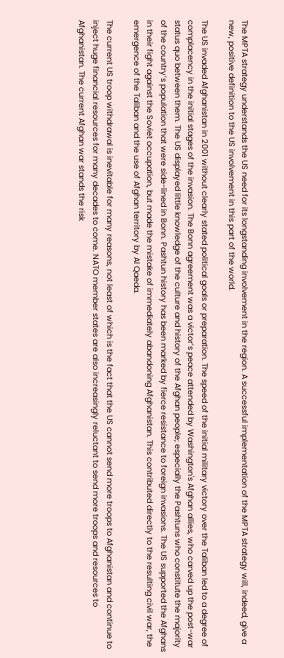The MPTA strategy understands the US need for its longstanding involvement in the region. A successful implementation of the MPTA strategy will, indeed, give a new, positive definition to the US involvement in this part of the world.

The US invaded Afghanistan in 2001 without clearly stated political goals or preparation. The speed of the initial military victory over the Taliban led to a degree of complacency in the initial stages of the invasion. The Bonn agreement was a victor’s peace attended by Washington's Afghan allies, who carved up the post-war status quo between them. The US displayed little knowledge of the culture and history of the Afghan people; especially the Pashtuns who constitute the majority of the country’s population that were side-lined in Bonn. Pashtun history has been marked by fierce resistance to foreign invasions. The US supported the Afghans in their fight against the Soviet occupation, but made the mistake of immediately abandoning Afghanistan. This contributed directly to the resulting civil war, the emergence of the Taliban and the use of Afghan territory by Al Qaeda.

The current US troop withdrawal is inevitable for many reasons, not least of which is the fact that the US cannot send more troops to Afghanistan and continue to inject huge financial resources for many decades to come. NATO member states are also increasingly reluctant to send more troops and resources to Afghanistan. The current Afghan war stands the risk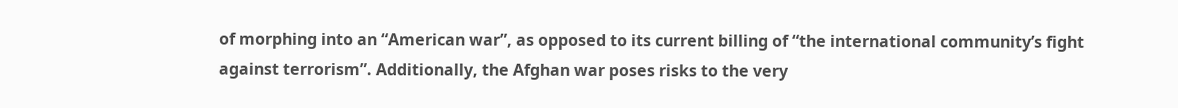of morphing into an “American war”, as opposed to its current billing of “the international community’s fight against terrorism”. Additionally, the Afghan war poses risks to the very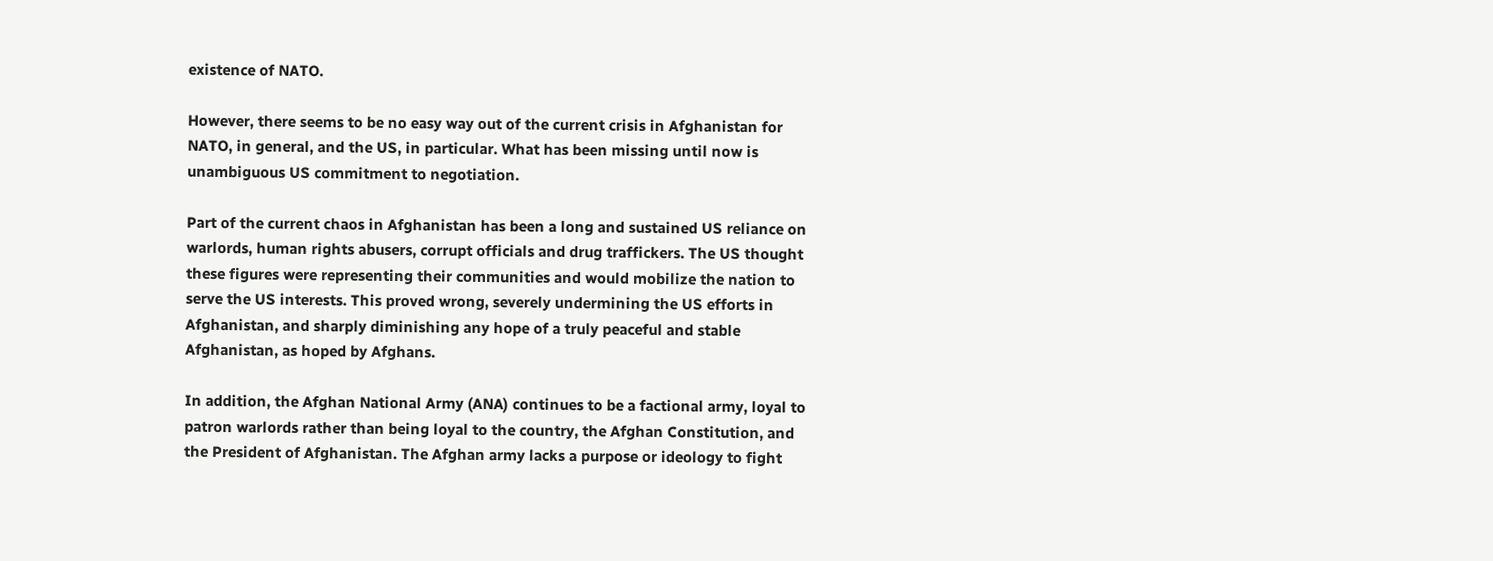existence of NATO.

However, there seems to be no easy way out of the current crisis in Afghanistan for NATO, in general, and the US, in particular. What has been missing until now is unambiguous US commitment to negotiation.

Part of the current chaos in Afghanistan has been a long and sustained US reliance on warlords, human rights abusers, corrupt officials and drug traffickers. The US thought these figures were representing their communities and would mobilize the nation to serve the US interests. This proved wrong, severely undermining the US efforts in Afghanistan, and sharply diminishing any hope of a truly peaceful and stable Afghanistan, as hoped by Afghans.

In addition, the Afghan National Army (ANA) continues to be a factional army, loyal to patron warlords rather than being loyal to the country, the Afghan Constitution, and the President of Afghanistan. The Afghan army lacks a purpose or ideology to fight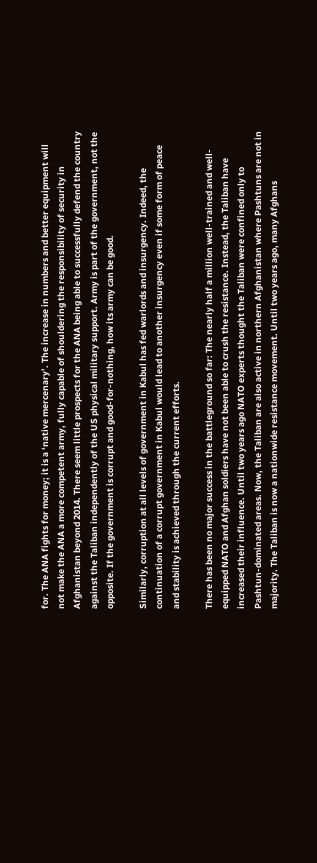for. The ANA fights for money; it is a ‘native mercenary’. The increase in numbers and better equipment will not make the ANA a more competent army, fully capable of shouldering the responsibility of security in Afghanistan beyond 2014. There seem little prospects for the ANA being able to successfully defend the country against the Taliban independently of the US physical military support. Army is part of the government, not the opposite. If the government is corrupt and good-for-nothing, how its army can be good.

Similarly, corruption at all levels of government in Kabul has fed warlords and insurgency. Indeed, the continuation of a corrupt government in Kabul would lead to another insurgency even if some form of peace and stability is achieved through the current efforts.

There has been no major success in the battleground so far: The nearly half a million well-trained and well-equipped NATO and Afghan soldiers have not been able to crush the resistance. Instead, the Taliban have increased their influence. Until two years ago NATO experts thought the Taliban were confined only to Pashtun-dominated areas. Now, the Taliban are also active in northern Afghanistan where Pashtuns are not in majority. The Taliban is now a nationwide resistance movement. Until two years ago, many Afghans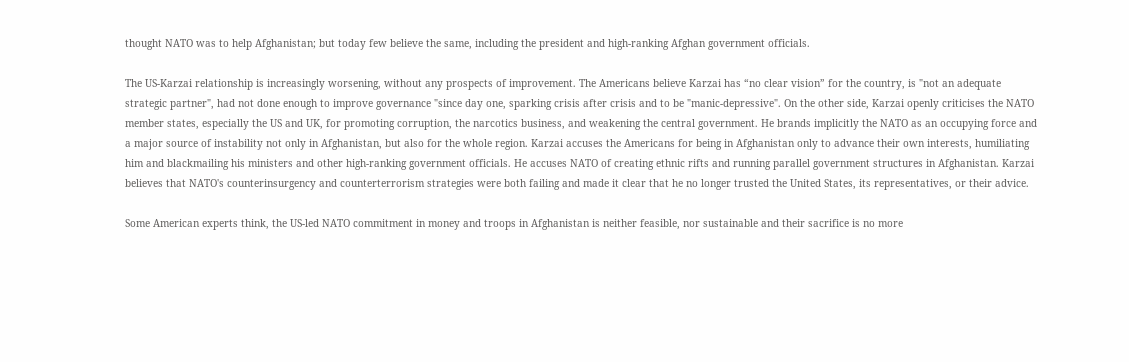thought NATO was to help Afghanistan; but today few believe the same, including the president and high-ranking Afghan government officials.

The US-Karzai relationship is increasingly worsening, without any prospects of improvement. The Americans believe Karzai has “no clear vision” for the country, is "not an adequate strategic partner", had not done enough to improve governance "since day one, sparking crisis after crisis and to be "manic-depressive". On the other side, Karzai openly criticises the NATO member states, especially the US and UK, for promoting corruption, the narcotics business, and weakening the central government. He brands implicitly the NATO as an occupying force and a major source of instability not only in Afghanistan, but also for the whole region. Karzai accuses the Americans for being in Afghanistan only to advance their own interests, humiliating him and blackmailing his ministers and other high-ranking government officials. He accuses NATO of creating ethnic rifts and running parallel government structures in Afghanistan. Karzai believes that NATO's counterinsurgency and counterterrorism strategies were both failing and made it clear that he no longer trusted the United States, its representatives, or their advice.

Some American experts think, the US-led NATO commitment in money and troops in Afghanistan is neither feasible, nor sustainable and their sacrifice is no more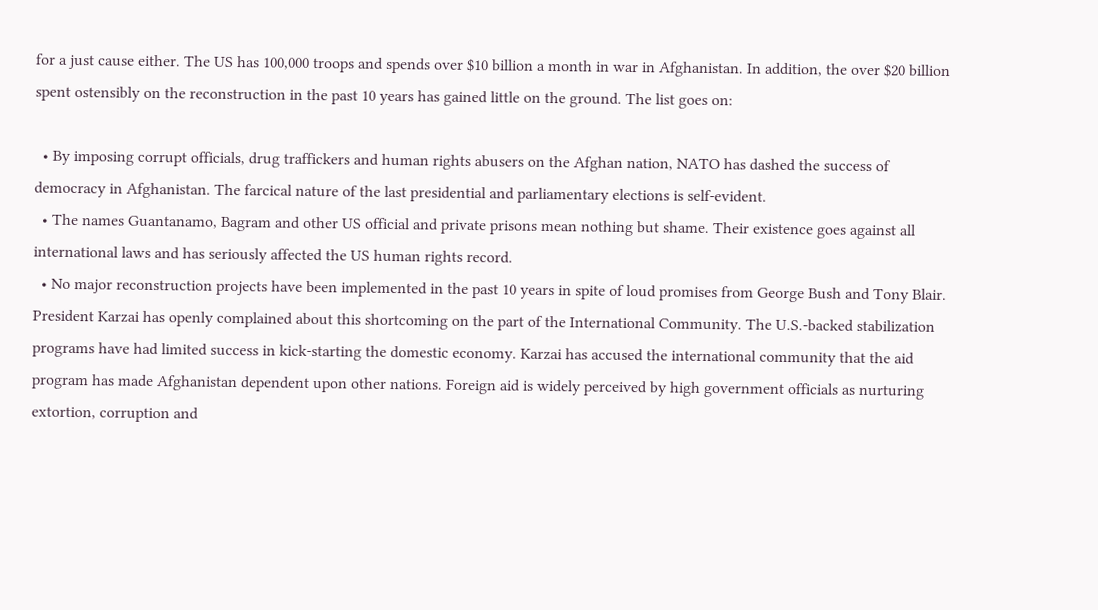for a just cause either. The US has 100,000 troops and spends over $10 billion a month in war in Afghanistan. In addition, the over $20 billion spent ostensibly on the reconstruction in the past 10 years has gained little on the ground. The list goes on:

  • By imposing corrupt officials, drug traffickers and human rights abusers on the Afghan nation, NATO has dashed the success of democracy in Afghanistan. The farcical nature of the last presidential and parliamentary elections is self-evident.
  • The names Guantanamo, Bagram and other US official and private prisons mean nothing but shame. Their existence goes against all international laws and has seriously affected the US human rights record.
  • No major reconstruction projects have been implemented in the past 10 years in spite of loud promises from George Bush and Tony Blair. President Karzai has openly complained about this shortcoming on the part of the International Community. The U.S.-backed stabilization programs have had limited success in kick-starting the domestic economy. Karzai has accused the international community that the aid program has made Afghanistan dependent upon other nations. Foreign aid is widely perceived by high government officials as nurturing extortion, corruption and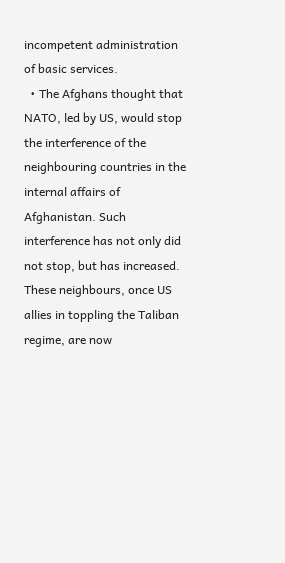incompetent administration of basic services.
  • The Afghans thought that NATO, led by US, would stop the interference of the neighbouring countries in the internal affairs of Afghanistan. Such interference has not only did not stop, but has increased. These neighbours, once US allies in toppling the Taliban regime, are now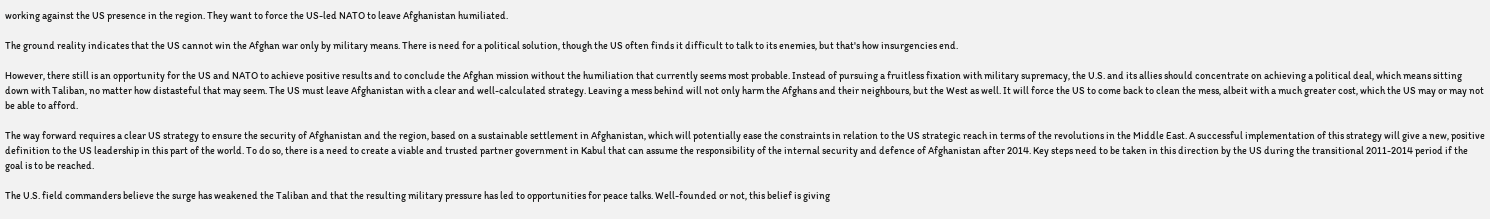working against the US presence in the region. They want to force the US-led NATO to leave Afghanistan humiliated.

The ground reality indicates that the US cannot win the Afghan war only by military means. There is need for a political solution, though the US often finds it difficult to talk to its enemies, but that's how insurgencies end.

However, there still is an opportunity for the US and NATO to achieve positive results and to conclude the Afghan mission without the humiliation that currently seems most probable. Instead of pursuing a fruitless fixation with military supremacy, the U.S. and its allies should concentrate on achieving a political deal, which means sitting down with Taliban, no matter how distasteful that may seem. The US must leave Afghanistan with a clear and well-calculated strategy. Leaving a mess behind will not only harm the Afghans and their neighbours, but the West as well. It will force the US to come back to clean the mess, albeit with a much greater cost, which the US may or may not be able to afford.

The way forward requires a clear US strategy to ensure the security of Afghanistan and the region, based on a sustainable settlement in Afghanistan, which will potentially ease the constraints in relation to the US strategic reach in terms of the revolutions in the Middle East. A successful implementation of this strategy will give a new, positive definition to the US leadership in this part of the world. To do so, there is a need to create a viable and trusted partner government in Kabul that can assume the responsibility of the internal security and defence of Afghanistan after 2014. Key steps need to be taken in this direction by the US during the transitional 2011-2014 period if the goal is to be reached.

The U.S. field commanders believe the surge has weakened the Taliban and that the resulting military pressure has led to opportunities for peace talks. Well-founded or not, this belief is giving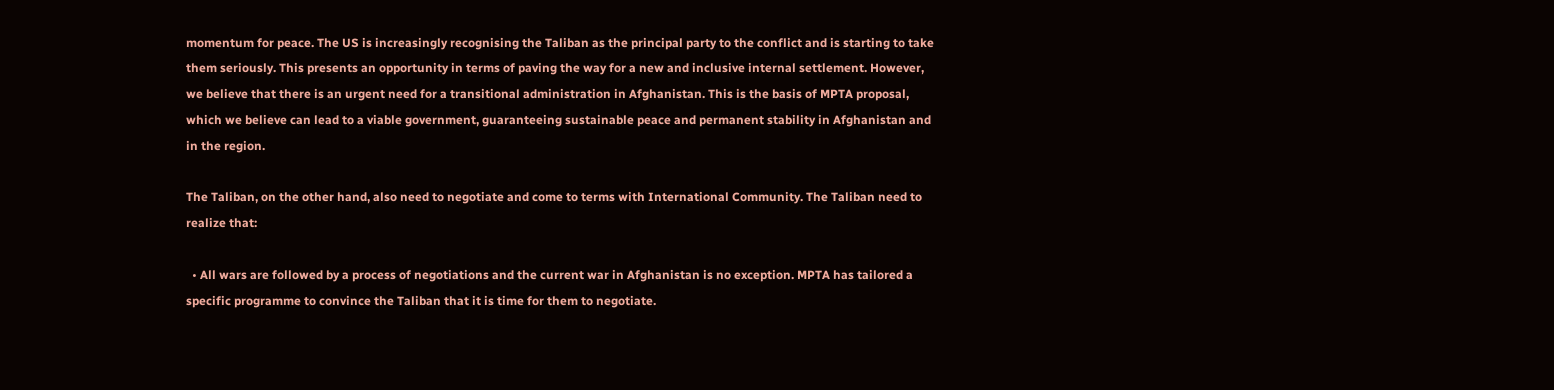momentum for peace. The US is increasingly recognising the Taliban as the principal party to the conflict and is starting to take them seriously. This presents an opportunity in terms of paving the way for a new and inclusive internal settlement. However, we believe that there is an urgent need for a transitional administration in Afghanistan. This is the basis of MPTA proposal, which we believe can lead to a viable government, guaranteeing sustainable peace and permanent stability in Afghanistan and in the region.

The Taliban, on the other hand, also need to negotiate and come to terms with International Community. The Taliban need to realize that:

  • All wars are followed by a process of negotiations and the current war in Afghanistan is no exception. MPTA has tailored a specific programme to convince the Taliban that it is time for them to negotiate.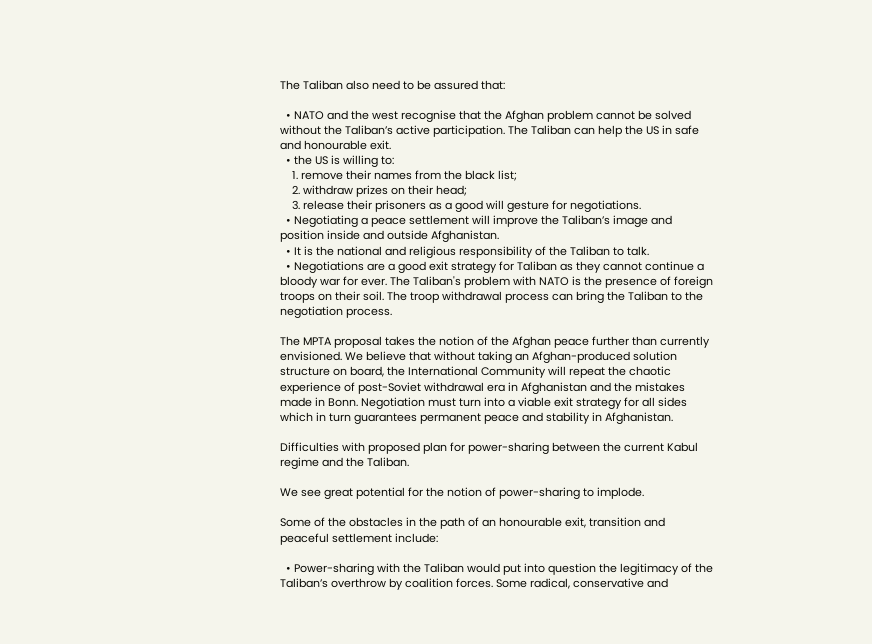The Taliban also need to be assured that:

  • NATO and the west recognise that the Afghan problem cannot be solved without the Taliban’s active participation. The Taliban can help the US in safe and honourable exit.
  • the US is willing to:
    1. remove their names from the black list;
    2. withdraw prizes on their head;
    3. release their prisoners as a good will gesture for negotiations.
  • Negotiating a peace settlement will improve the Taliban’s image and position inside and outside Afghanistan.
  • It is the national and religious responsibility of the Taliban to talk.
  • Negotiations are a good exit strategy for Taliban as they cannot continue a bloody war for ever. The Taliban's problem with NATO is the presence of foreign troops on their soil. The troop withdrawal process can bring the Taliban to the negotiation process.

The MPTA proposal takes the notion of the Afghan peace further than currently envisioned. We believe that without taking an Afghan-produced solution structure on board, the International Community will repeat the chaotic experience of post-Soviet withdrawal era in Afghanistan and the mistakes made in Bonn. Negotiation must turn into a viable exit strategy for all sides which in turn guarantees permanent peace and stability in Afghanistan.

Difficulties with proposed plan for power-sharing between the current Kabul regime and the Taliban.

We see great potential for the notion of power-sharing to implode.

Some of the obstacles in the path of an honourable exit, transition and peaceful settlement include:

  • Power-sharing with the Taliban would put into question the legitimacy of the Taliban’s overthrow by coalition forces. Some radical, conservative and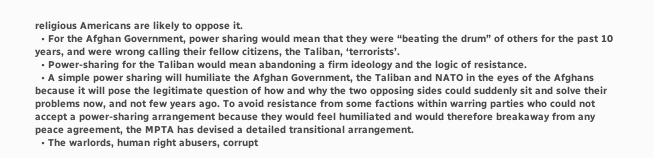religious Americans are likely to oppose it.
  • For the Afghan Government, power sharing would mean that they were “beating the drum” of others for the past 10 years, and were wrong calling their fellow citizens, the Taliban, ‘terrorists’.
  • Power-sharing for the Taliban would mean abandoning a firm ideology and the logic of resistance.
  • A simple power sharing will humiliate the Afghan Government, the Taliban and NATO in the eyes of the Afghans because it will pose the legitimate question of how and why the two opposing sides could suddenly sit and solve their problems now, and not few years ago. To avoid resistance from some factions within warring parties who could not accept a power-sharing arrangement because they would feel humiliated and would therefore breakaway from any peace agreement, the MPTA has devised a detailed transitional arrangement.
  • The warlords, human right abusers, corrupt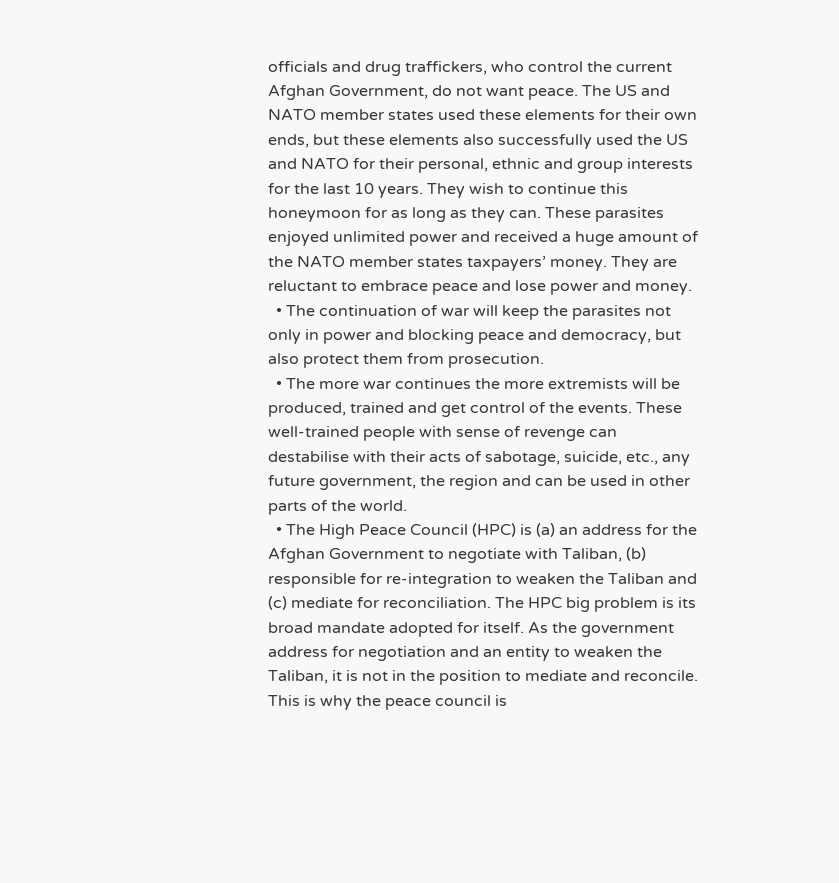officials and drug traffickers, who control the current Afghan Government, do not want peace. The US and NATO member states used these elements for their own ends, but these elements also successfully used the US and NATO for their personal, ethnic and group interests for the last 10 years. They wish to continue this honeymoon for as long as they can. These parasites enjoyed unlimited power and received a huge amount of the NATO member states taxpayers’ money. They are reluctant to embrace peace and lose power and money.
  • The continuation of war will keep the parasites not only in power and blocking peace and democracy, but also protect them from prosecution.
  • The more war continues the more extremists will be produced, trained and get control of the events. These well-trained people with sense of revenge can destabilise with their acts of sabotage, suicide, etc., any future government, the region and can be used in other parts of the world.
  • The High Peace Council (HPC) is (a) an address for the Afghan Government to negotiate with Taliban, (b) responsible for re-integration to weaken the Taliban and (c) mediate for reconciliation. The HPC big problem is its broad mandate adopted for itself. As the government address for negotiation and an entity to weaken the Taliban, it is not in the position to mediate and reconcile. This is why the peace council is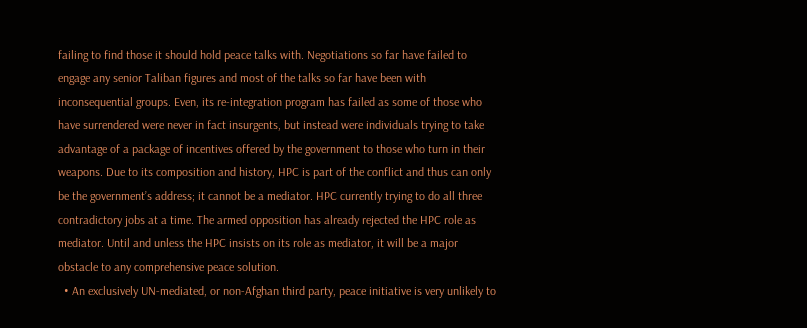failing to find those it should hold peace talks with. Negotiations so far have failed to engage any senior Taliban figures and most of the talks so far have been with inconsequential groups. Even, its re-integration program has failed as some of those who have surrendered were never in fact insurgents, but instead were individuals trying to take advantage of a package of incentives offered by the government to those who turn in their weapons. Due to its composition and history, HPC is part of the conflict and thus can only be the government’s address; it cannot be a mediator. HPC currently trying to do all three contradictory jobs at a time. The armed opposition has already rejected the HPC role as mediator. Until and unless the HPC insists on its role as mediator, it will be a major obstacle to any comprehensive peace solution.
  • An exclusively UN-mediated, or non-Afghan third party, peace initiative is very unlikely to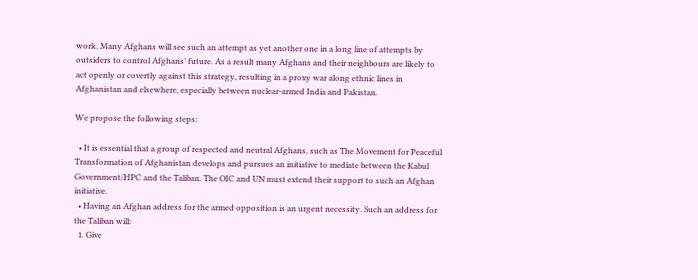work. Many Afghans will see such an attempt as yet another one in a long line of attempts by outsiders to control Afghans’ future. As a result many Afghans and their neighbours are likely to act openly or covertly against this strategy, resulting in a proxy war along ethnic lines in Afghanistan and elsewhere, especially between nuclear-armed India and Pakistan.

We propose the following steps:

  • It is essential that a group of respected and neutral Afghans, such as The Movement for Peaceful Transformation of Afghanistan develops and pursues an initiative to mediate between the Kabul Government/HPC and the Taliban. The OIC and UN must extend their support to such an Afghan initiative.
  • Having an Afghan address for the armed opposition is an urgent necessity. Such an address for the Taliban will:
  1. Give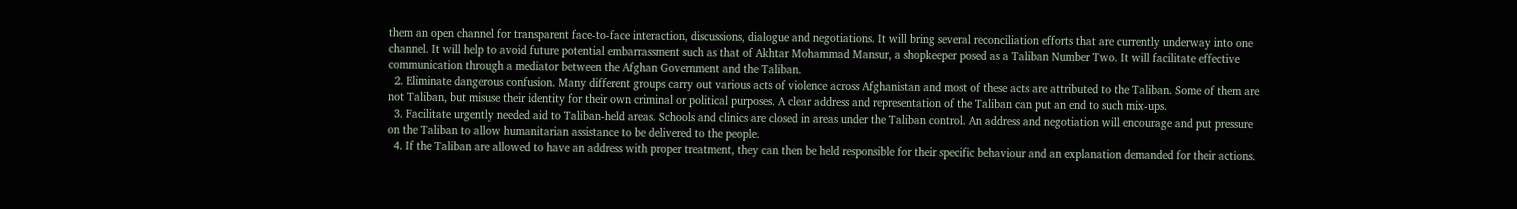them an open channel for transparent face-to-face interaction, discussions, dialogue and negotiations. It will bring several reconciliation efforts that are currently underway into one channel. It will help to avoid future potential embarrassment such as that of Akhtar Mohammad Mansur, a shopkeeper posed as a Taliban Number Two. It will facilitate effective communication through a mediator between the Afghan Government and the Taliban.
  2. Eliminate dangerous confusion. Many different groups carry out various acts of violence across Afghanistan and most of these acts are attributed to the Taliban. Some of them are not Taliban, but misuse their identity for their own criminal or political purposes. A clear address and representation of the Taliban can put an end to such mix-ups.
  3. Facilitate urgently needed aid to Taliban-held areas. Schools and clinics are closed in areas under the Taliban control. An address and negotiation will encourage and put pressure on the Taliban to allow humanitarian assistance to be delivered to the people.
  4. If the Taliban are allowed to have an address with proper treatment, they can then be held responsible for their specific behaviour and an explanation demanded for their actions.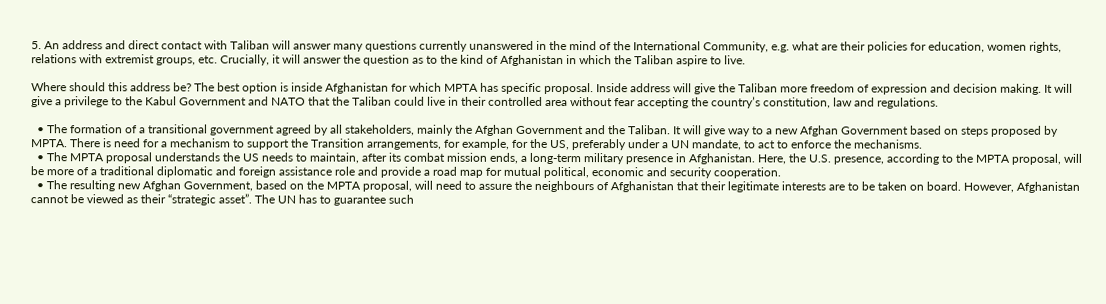5. An address and direct contact with Taliban will answer many questions currently unanswered in the mind of the International Community, e.g. what are their policies for education, women rights, relations with extremist groups, etc. Crucially, it will answer the question as to the kind of Afghanistan in which the Taliban aspire to live.

Where should this address be? The best option is inside Afghanistan for which MPTA has specific proposal. Inside address will give the Taliban more freedom of expression and decision making. It will give a privilege to the Kabul Government and NATO that the Taliban could live in their controlled area without fear accepting the country’s constitution, law and regulations.

  • The formation of a transitional government agreed by all stakeholders, mainly the Afghan Government and the Taliban. It will give way to a new Afghan Government based on steps proposed by MPTA. There is need for a mechanism to support the Transition arrangements, for example, for the US, preferably under a UN mandate, to act to enforce the mechanisms.
  • The MPTA proposal understands the US needs to maintain, after its combat mission ends, a long-term military presence in Afghanistan. Here, the U.S. presence, according to the MPTA proposal, will be more of a traditional diplomatic and foreign assistance role and provide a road map for mutual political, economic and security cooperation.
  • The resulting new Afghan Government, based on the MPTA proposal, will need to assure the neighbours of Afghanistan that their legitimate interests are to be taken on board. However, Afghanistan cannot be viewed as their “strategic asset”. The UN has to guarantee such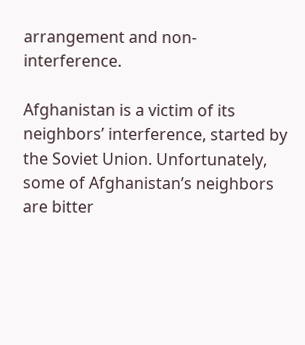arrangement and non-interference.

Afghanistan is a victim of its neighbors’ interference, started by the Soviet Union. Unfortunately, some of Afghanistan’s neighbors are bitter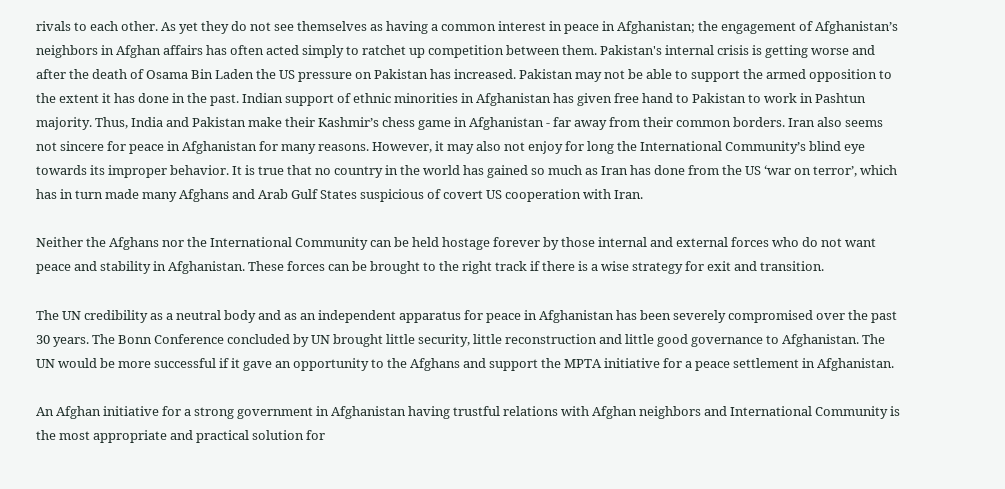rivals to each other. As yet they do not see themselves as having a common interest in peace in Afghanistan; the engagement of Afghanistan’s neighbors in Afghan affairs has often acted simply to ratchet up competition between them. Pakistan's internal crisis is getting worse and after the death of Osama Bin Laden the US pressure on Pakistan has increased. Pakistan may not be able to support the armed opposition to the extent it has done in the past. Indian support of ethnic minorities in Afghanistan has given free hand to Pakistan to work in Pashtun majority. Thus, India and Pakistan make their Kashmir’s chess game in Afghanistan - far away from their common borders. Iran also seems not sincere for peace in Afghanistan for many reasons. However, it may also not enjoy for long the International Community’s blind eye towards its improper behavior. It is true that no country in the world has gained so much as Iran has done from the US ‘war on terror’, which has in turn made many Afghans and Arab Gulf States suspicious of covert US cooperation with Iran.

Neither the Afghans nor the International Community can be held hostage forever by those internal and external forces who do not want peace and stability in Afghanistan. These forces can be brought to the right track if there is a wise strategy for exit and transition.

The UN credibility as a neutral body and as an independent apparatus for peace in Afghanistan has been severely compromised over the past 30 years. The Bonn Conference concluded by UN brought little security, little reconstruction and little good governance to Afghanistan. The UN would be more successful if it gave an opportunity to the Afghans and support the MPTA initiative for a peace settlement in Afghanistan.

An Afghan initiative for a strong government in Afghanistan having trustful relations with Afghan neighbors and International Community is the most appropriate and practical solution for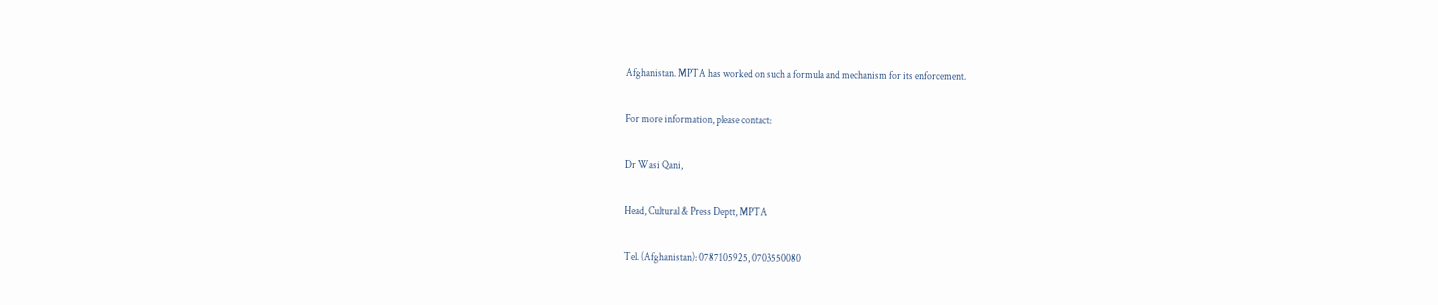Afghanistan. MPTA has worked on such a formula and mechanism for its enforcement.

For more information, please contact:

Dr Wasi Qani,

Head, Cultural & Press Deptt, MPTA

Tel. (Afghanistan): 0787105925, 0703550080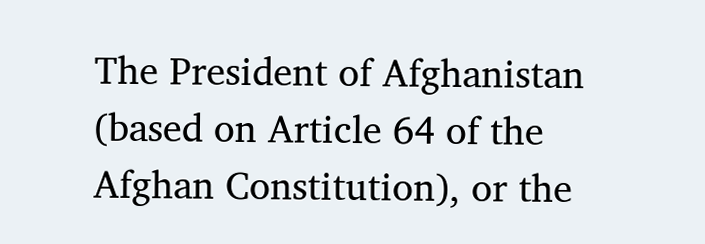The President of Afghanistan (based on Article 64 of the Afghan Constitution), or the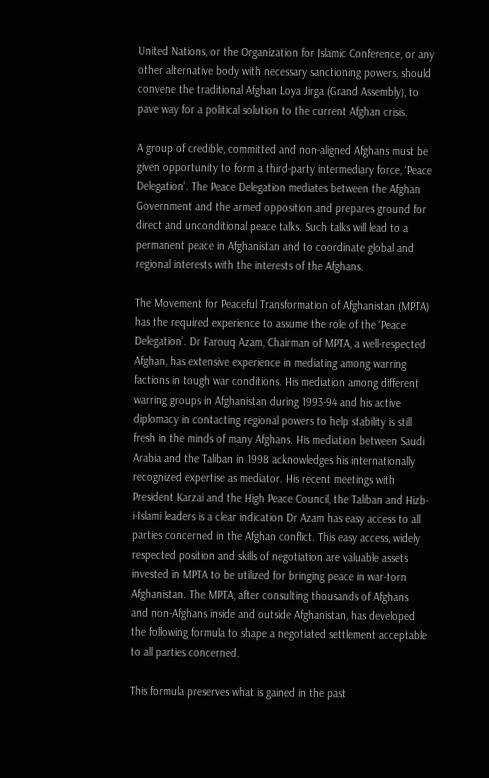United Nations, or the Organization for Islamic Conference, or any other alternative body with necessary sanctioning powers, should convene the traditional Afghan Loya Jirga (Grand Assembly), to pave way for a political solution to the current Afghan crisis.

A group of credible, committed and non-aligned Afghans must be given opportunity to form a third-party intermediary force, ‘Peace Delegation’. The Peace Delegation mediates between the Afghan Government and the armed opposition and prepares ground for direct and unconditional peace talks. Such talks will lead to a permanent peace in Afghanistan and to coordinate global and regional interests with the interests of the Afghans.

The Movement for Peaceful Transformation of Afghanistan (MPTA) has the required experience to assume the role of the ‘Peace Delegation’. Dr Farouq Azam, Chairman of MPTA, a well-respected Afghan, has extensive experience in mediating among warring factions in tough war conditions. His mediation among different warring groups in Afghanistan during 1993-94 and his active diplomacy in contacting regional powers to help stability is still fresh in the minds of many Afghans. His mediation between Saudi Arabia and the Taliban in 1998 acknowledges his internationally recognized expertise as mediator. His recent meetings with President Karzai and the High Peace Council, the Taliban and Hizb-i-Islami leaders is a clear indication Dr Azam has easy access to all parties concerned in the Afghan conflict. This easy access, widely respected position and skills of negotiation are valuable assets invested in MPTA to be utilized for bringing peace in war-torn Afghanistan. The MPTA, after consulting thousands of Afghans and non-Afghans inside and outside Afghanistan, has developed the following formula to shape a negotiated settlement acceptable to all parties concerned.

This formula preserves what is gained in the past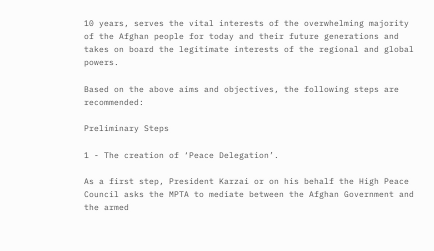10 years, serves the vital interests of the overwhelming majority of the Afghan people for today and their future generations and takes on board the legitimate interests of the regional and global powers.

Based on the above aims and objectives, the following steps are recommended:

Preliminary Steps

1 - The creation of ‘Peace Delegation’.

As a first step, President Karzai or on his behalf the High Peace Council asks the MPTA to mediate between the Afghan Government and the armed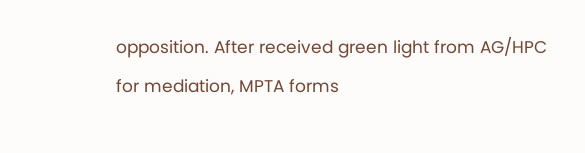opposition. After received green light from AG/HPC for mediation, MPTA forms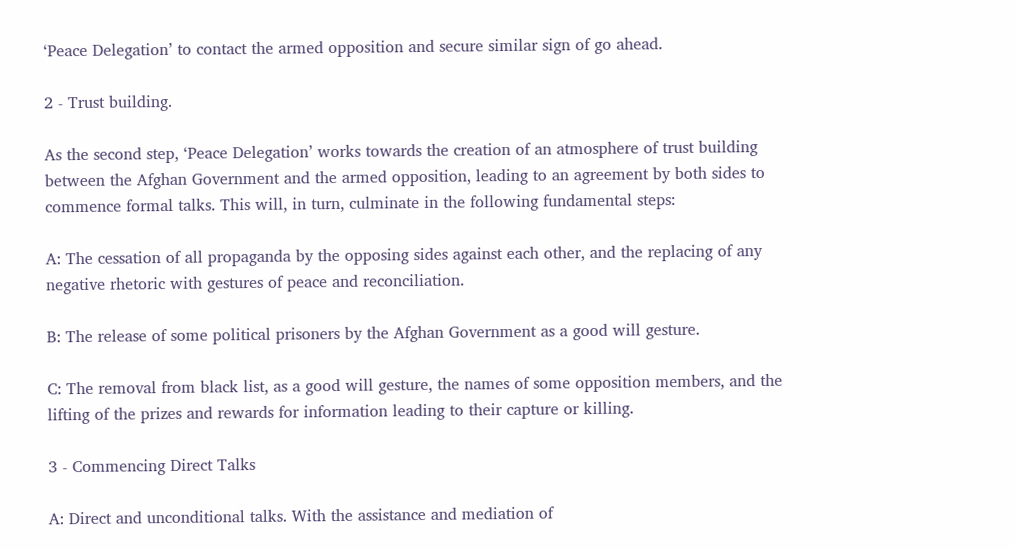‘Peace Delegation’ to contact the armed opposition and secure similar sign of go ahead.

2 - Trust building.

As the second step, ‘Peace Delegation’ works towards the creation of an atmosphere of trust building between the Afghan Government and the armed opposition, leading to an agreement by both sides to commence formal talks. This will, in turn, culminate in the following fundamental steps:

A: The cessation of all propaganda by the opposing sides against each other, and the replacing of any negative rhetoric with gestures of peace and reconciliation.

B: The release of some political prisoners by the Afghan Government as a good will gesture.

C: The removal from black list, as a good will gesture, the names of some opposition members, and the lifting of the prizes and rewards for information leading to their capture or killing.

3 - Commencing Direct Talks

A: Direct and unconditional talks. With the assistance and mediation of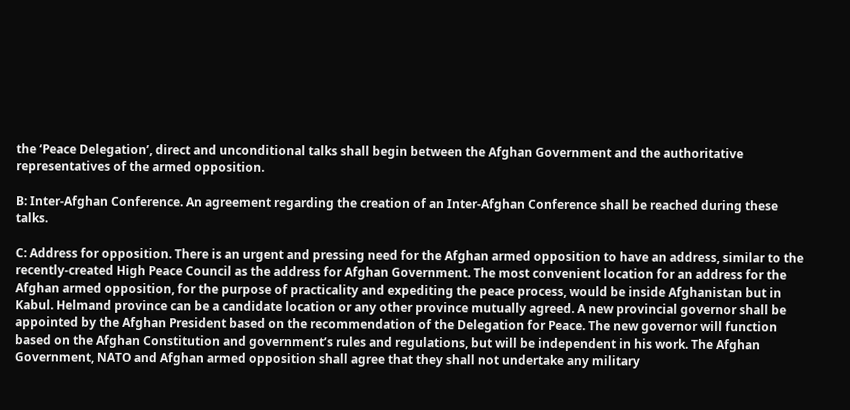the ‘Peace Delegation’, direct and unconditional talks shall begin between the Afghan Government and the authoritative representatives of the armed opposition.

B: Inter-Afghan Conference. An agreement regarding the creation of an Inter-Afghan Conference shall be reached during these talks.

C: Address for opposition. There is an urgent and pressing need for the Afghan armed opposition to have an address, similar to the recently-created High Peace Council as the address for Afghan Government. The most convenient location for an address for the Afghan armed opposition, for the purpose of practicality and expediting the peace process, would be inside Afghanistan but in Kabul. Helmand province can be a candidate location or any other province mutually agreed. A new provincial governor shall be appointed by the Afghan President based on the recommendation of the Delegation for Peace. The new governor will function based on the Afghan Constitution and government’s rules and regulations, but will be independent in his work. The Afghan Government, NATO and Afghan armed opposition shall agree that they shall not undertake any military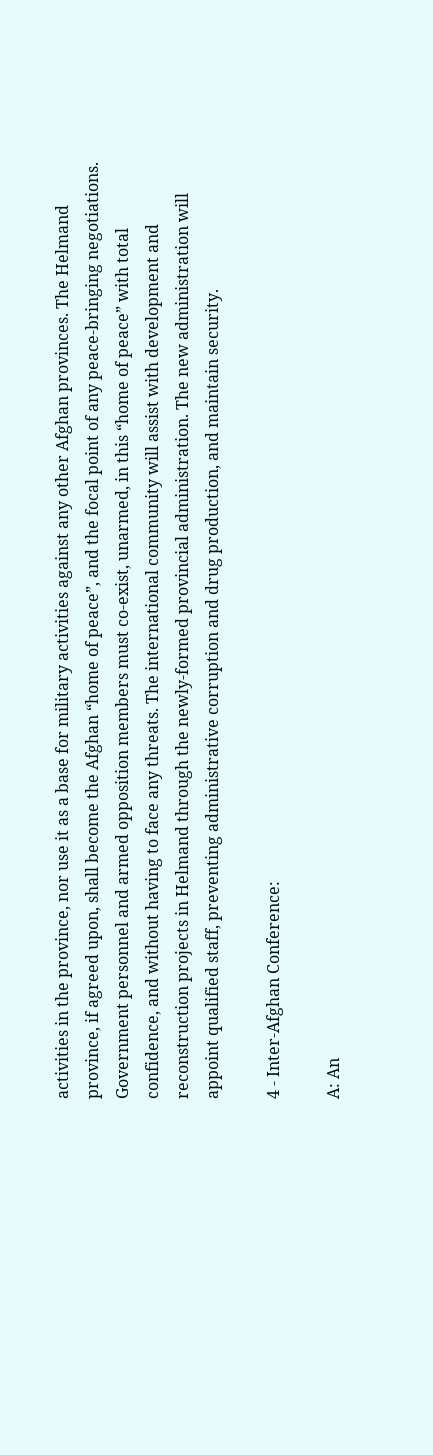activities in the province, nor use it as a base for military activities against any other Afghan provinces. The Helmand province, if agreed upon, shall become the Afghan “home of peace”, and the focal point of any peace-bringing negotiations. Government personnel and armed opposition members must co-exist, unarmed, in this “home of peace” with total confidence, and without having to face any threats. The international community will assist with development and reconstruction projects in Helmand through the newly-formed provincial administration. The new administration will appoint qualified staff, preventing administrative corruption and drug production, and maintain security.

4 - Inter-Afghan Conference:

A: An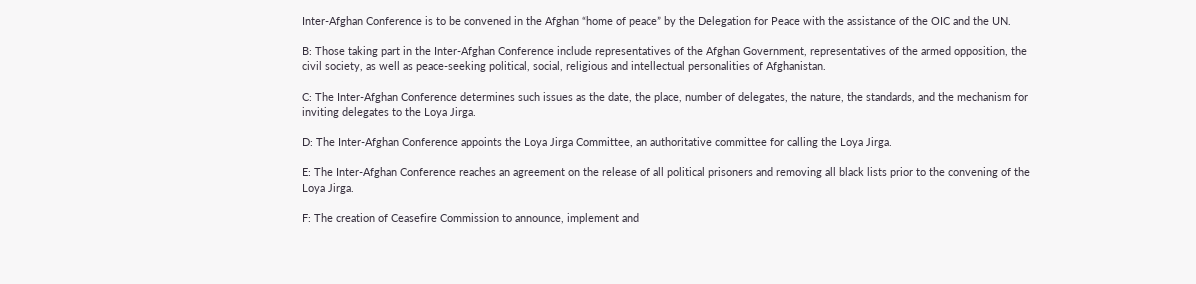Inter-Afghan Conference is to be convened in the Afghan “home of peace” by the Delegation for Peace with the assistance of the OIC and the UN.

B: Those taking part in the Inter-Afghan Conference include representatives of the Afghan Government, representatives of the armed opposition, the civil society, as well as peace-seeking political, social, religious and intellectual personalities of Afghanistan.

C: The Inter-Afghan Conference determines such issues as the date, the place, number of delegates, the nature, the standards, and the mechanism for inviting delegates to the Loya Jirga.

D: The Inter-Afghan Conference appoints the Loya Jirga Committee, an authoritative committee for calling the Loya Jirga.

E: The Inter-Afghan Conference reaches an agreement on the release of all political prisoners and removing all black lists prior to the convening of the Loya Jirga.

F: The creation of Ceasefire Commission to announce, implement and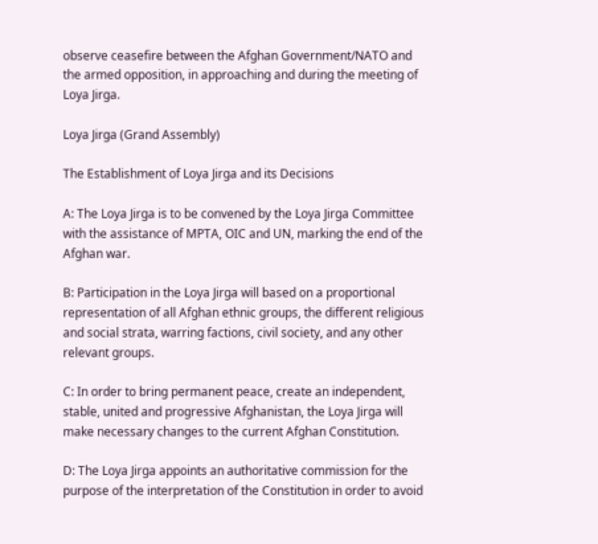observe ceasefire between the Afghan Government/NATO and the armed opposition, in approaching and during the meeting of Loya Jirga.

Loya Jirga (Grand Assembly)

The Establishment of Loya Jirga and its Decisions

A: The Loya Jirga is to be convened by the Loya Jirga Committee with the assistance of MPTA, OIC and UN, marking the end of the Afghan war.

B: Participation in the Loya Jirga will based on a proportional representation of all Afghan ethnic groups, the different religious and social strata, warring factions, civil society, and any other relevant groups.

C: In order to bring permanent peace, create an independent, stable, united and progressive Afghanistan, the Loya Jirga will make necessary changes to the current Afghan Constitution.

D: The Loya Jirga appoints an authoritative commission for the purpose of the interpretation of the Constitution in order to avoid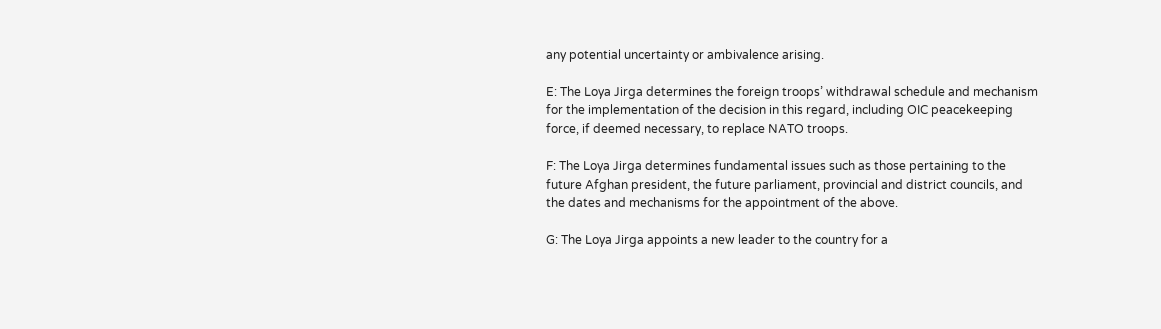any potential uncertainty or ambivalence arising.

E: The Loya Jirga determines the foreign troops’ withdrawal schedule and mechanism for the implementation of the decision in this regard, including OIC peacekeeping force, if deemed necessary, to replace NATO troops.

F: The Loya Jirga determines fundamental issues such as those pertaining to the future Afghan president, the future parliament, provincial and district councils, and the dates and mechanisms for the appointment of the above.

G: The Loya Jirga appoints a new leader to the country for a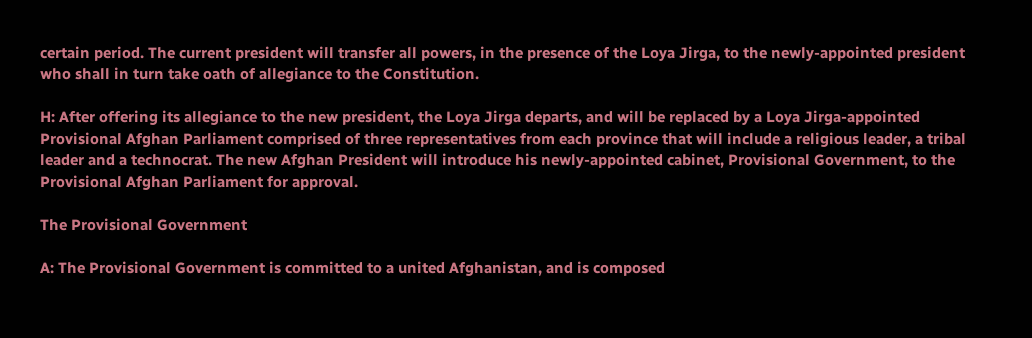certain period. The current president will transfer all powers, in the presence of the Loya Jirga, to the newly-appointed president who shall in turn take oath of allegiance to the Constitution.

H: After offering its allegiance to the new president, the Loya Jirga departs, and will be replaced by a Loya Jirga-appointed Provisional Afghan Parliament comprised of three representatives from each province that will include a religious leader, a tribal leader and a technocrat. The new Afghan President will introduce his newly-appointed cabinet, Provisional Government, to the Provisional Afghan Parliament for approval.

The Provisional Government

A: The Provisional Government is committed to a united Afghanistan, and is composed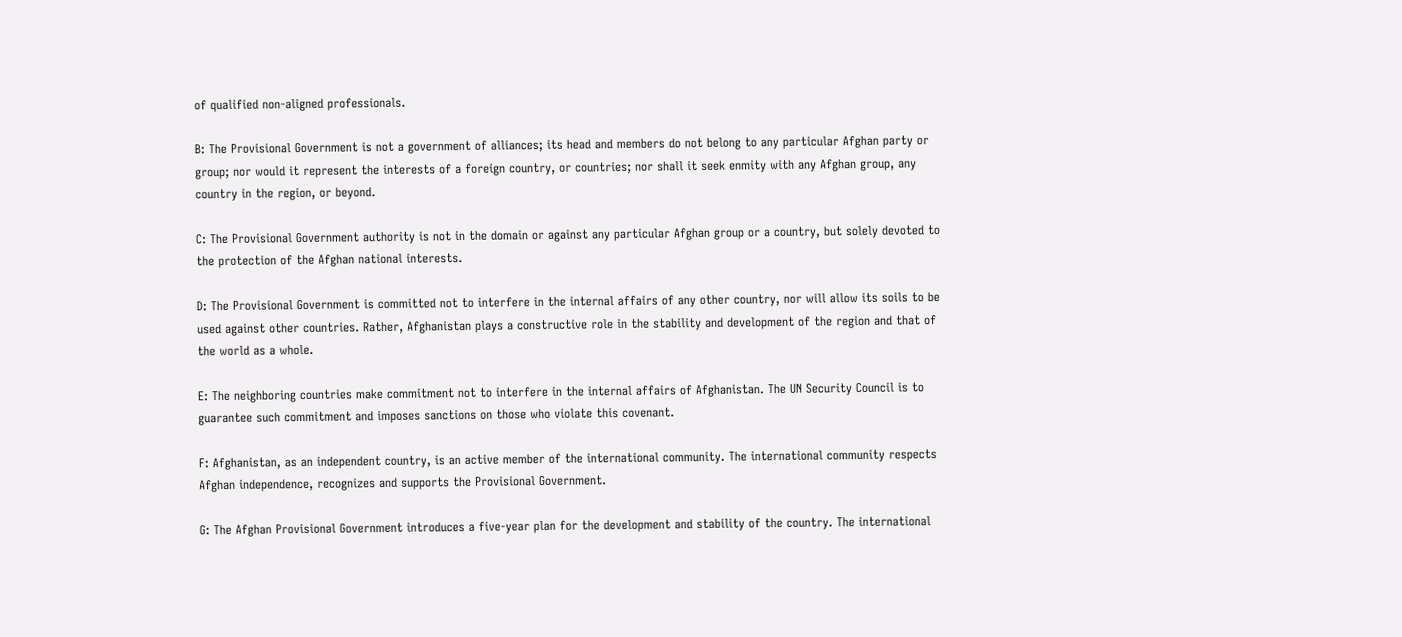of qualified non-aligned professionals.

B: The Provisional Government is not a government of alliances; its head and members do not belong to any particular Afghan party or group; nor would it represent the interests of a foreign country, or countries; nor shall it seek enmity with any Afghan group, any country in the region, or beyond.

C: The Provisional Government authority is not in the domain or against any particular Afghan group or a country, but solely devoted to the protection of the Afghan national interests.

D: The Provisional Government is committed not to interfere in the internal affairs of any other country, nor will allow its soils to be used against other countries. Rather, Afghanistan plays a constructive role in the stability and development of the region and that of the world as a whole.

E: The neighboring countries make commitment not to interfere in the internal affairs of Afghanistan. The UN Security Council is to guarantee such commitment and imposes sanctions on those who violate this covenant.

F: Afghanistan, as an independent country, is an active member of the international community. The international community respects Afghan independence, recognizes and supports the Provisional Government.

G: The Afghan Provisional Government introduces a five-year plan for the development and stability of the country. The international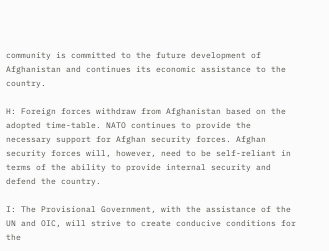community is committed to the future development of Afghanistan and continues its economic assistance to the country.

H: Foreign forces withdraw from Afghanistan based on the adopted time-table. NATO continues to provide the necessary support for Afghan security forces. Afghan security forces will, however, need to be self-reliant in terms of the ability to provide internal security and defend the country.

I: The Provisional Government, with the assistance of the UN and OIC, will strive to create conducive conditions for the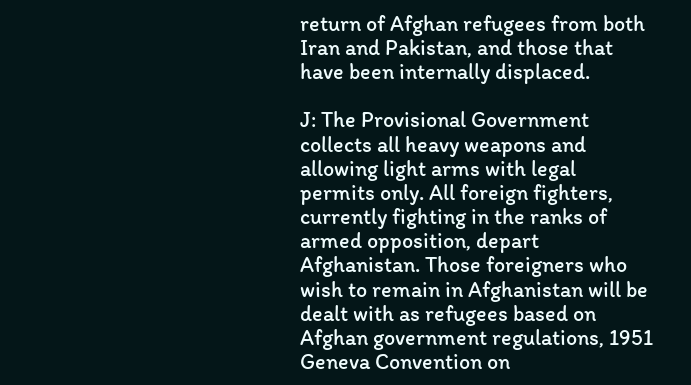return of Afghan refugees from both Iran and Pakistan, and those that have been internally displaced.

J: The Provisional Government collects all heavy weapons and allowing light arms with legal permits only. All foreign fighters, currently fighting in the ranks of armed opposition, depart Afghanistan. Those foreigners who wish to remain in Afghanistan will be dealt with as refugees based on Afghan government regulations, 1951 Geneva Convention on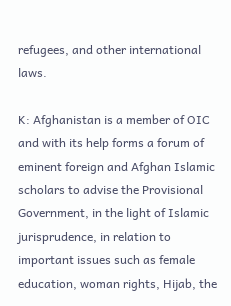refugees, and other international laws.

K: Afghanistan is a member of OIC and with its help forms a forum of eminent foreign and Afghan Islamic scholars to advise the Provisional Government, in the light of Islamic jurisprudence, in relation to important issues such as female education, woman rights, Hijab, the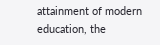attainment of modern education, the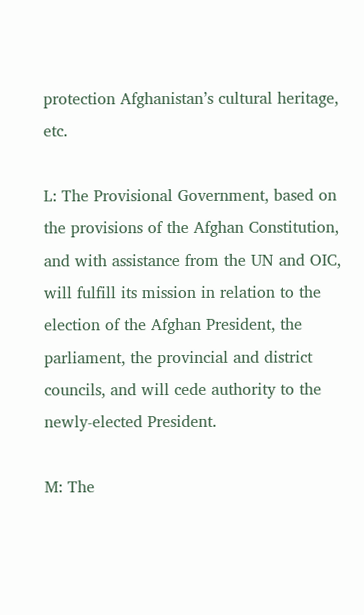protection Afghanistan’s cultural heritage, etc.

L: The Provisional Government, based on the provisions of the Afghan Constitution, and with assistance from the UN and OIC, will fulfill its mission in relation to the election of the Afghan President, the parliament, the provincial and district councils, and will cede authority to the newly-elected President.

M: The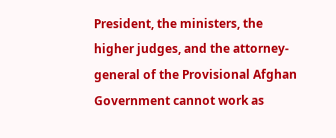President, the ministers, the higher judges, and the attorney-general of the Provisional Afghan Government cannot work as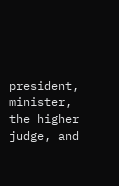president, minister, the higher judge, and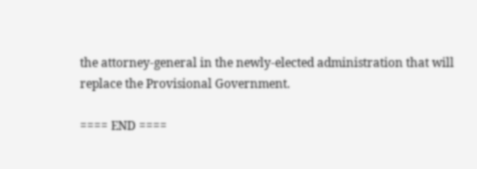the attorney-general in the newly-elected administration that will replace the Provisional Government.

==== END ====